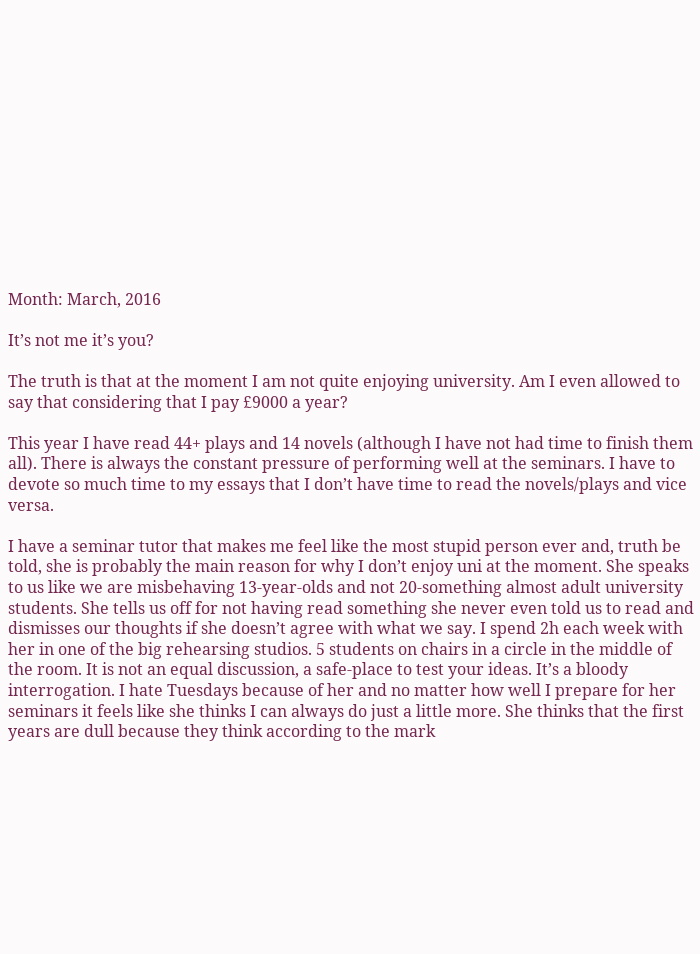Month: March, 2016

It’s not me it’s you?

The truth is that at the moment I am not quite enjoying university. Am I even allowed to say that considering that I pay £9000 a year?

This year I have read 44+ plays and 14 novels (although I have not had time to finish them all). There is always the constant pressure of performing well at the seminars. I have to devote so much time to my essays that I don’t have time to read the novels/plays and vice versa.

I have a seminar tutor that makes me feel like the most stupid person ever and, truth be told, she is probably the main reason for why I don’t enjoy uni at the moment. She speaks to us like we are misbehaving 13-year-olds and not 20-something almost adult university students. She tells us off for not having read something she never even told us to read and dismisses our thoughts if she doesn’t agree with what we say. I spend 2h each week with her in one of the big rehearsing studios. 5 students on chairs in a circle in the middle of the room. It is not an equal discussion, a safe-place to test your ideas. It’s a bloody interrogation. I hate Tuesdays because of her and no matter how well I prepare for her seminars it feels like she thinks I can always do just a little more. She thinks that the first years are dull because they think according to the mark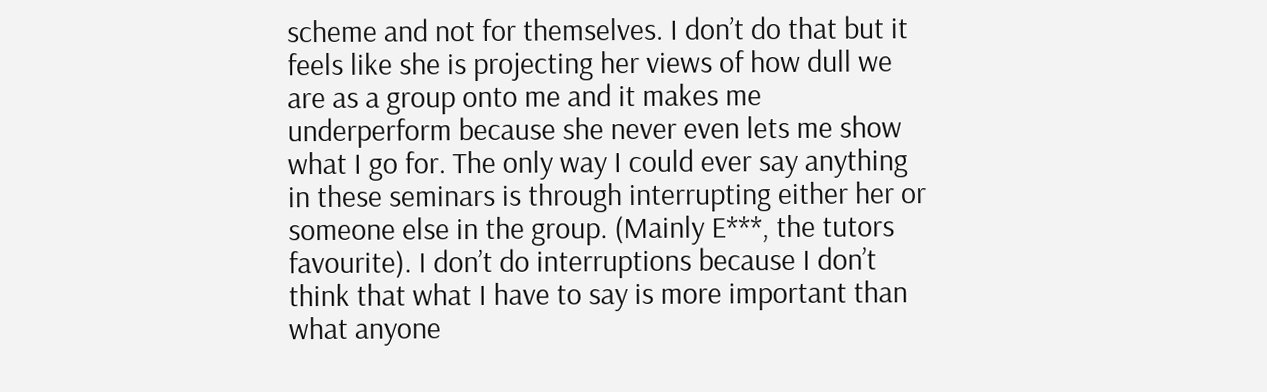scheme and not for themselves. I don’t do that but it feels like she is projecting her views of how dull we are as a group onto me and it makes me underperform because she never even lets me show what I go for. The only way I could ever say anything in these seminars is through interrupting either her or someone else in the group. (Mainly E***, the tutors favourite). I don’t do interruptions because I don’t think that what I have to say is more important than what anyone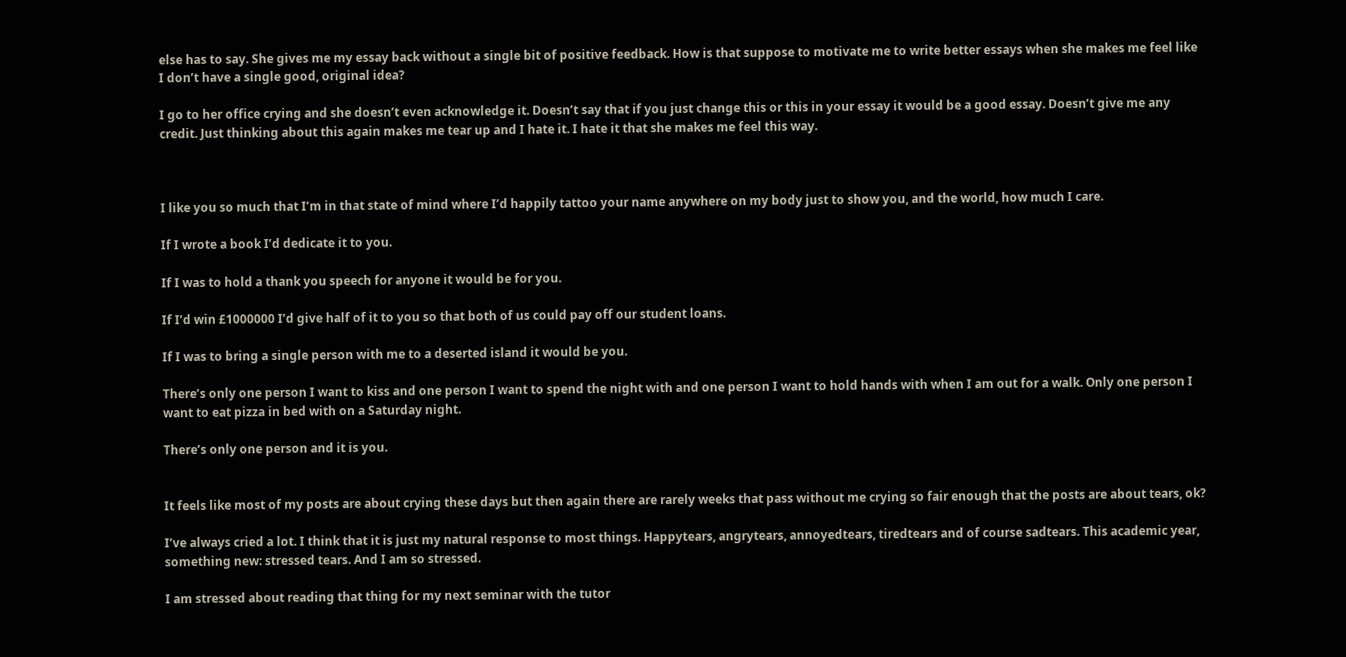else has to say. She gives me my essay back without a single bit of positive feedback. How is that suppose to motivate me to write better essays when she makes me feel like I don’t have a single good, original idea?

I go to her office crying and she doesn’t even acknowledge it. Doesn’t say that if you just change this or this in your essay it would be a good essay. Doesn’t give me any credit. Just thinking about this again makes me tear up and I hate it. I hate it that she makes me feel this way.



I like you so much that I’m in that state of mind where I’d happily tattoo your name anywhere on my body just to show you, and the world, how much I care.

If I wrote a book I’d dedicate it to you.

If I was to hold a thank you speech for anyone it would be for you.

If I’d win £1000000 I’d give half of it to you so that both of us could pay off our student loans.

If I was to bring a single person with me to a deserted island it would be you.

There’s only one person I want to kiss and one person I want to spend the night with and one person I want to hold hands with when I am out for a walk. Only one person I want to eat pizza in bed with on a Saturday night.

There’s only one person and it is you.


It feels like most of my posts are about crying these days but then again there are rarely weeks that pass without me crying so fair enough that the posts are about tears, ok?

I’ve always cried a lot. I think that it is just my natural response to most things. Happytears, angrytears, annoyedtears, tiredtears and of course sadtears. This academic year, something new: stressed tears. And I am so stressed.

I am stressed about reading that thing for my next seminar with the tutor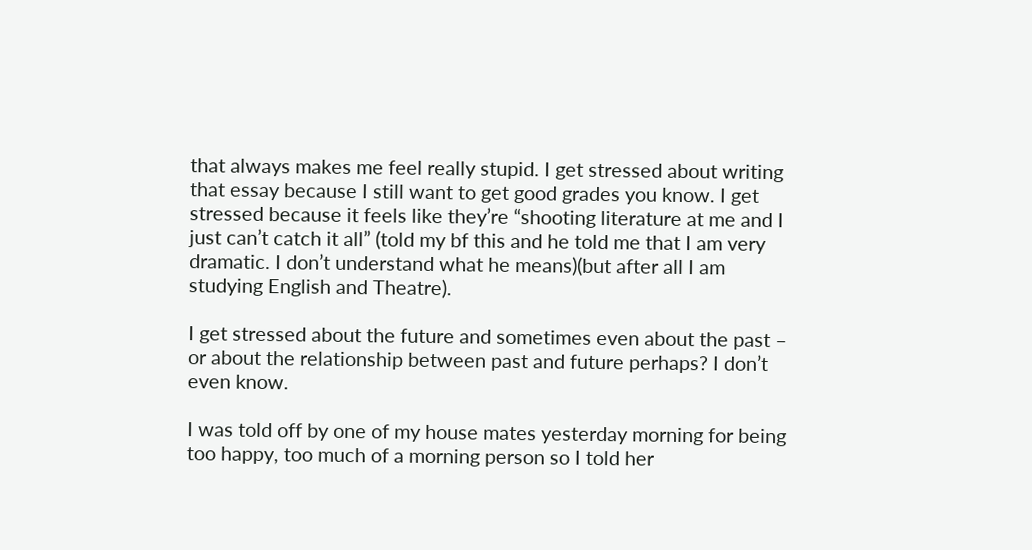that always makes me feel really stupid. I get stressed about writing that essay because I still want to get good grades you know. I get stressed because it feels like they’re “shooting literature at me and I just can’t catch it all” (told my bf this and he told me that I am very dramatic. I don’t understand what he means)(but after all I am studying English and Theatre).

I get stressed about the future and sometimes even about the past – or about the relationship between past and future perhaps? I don’t even know.

I was told off by one of my house mates yesterday morning for being too happy, too much of a morning person so I told her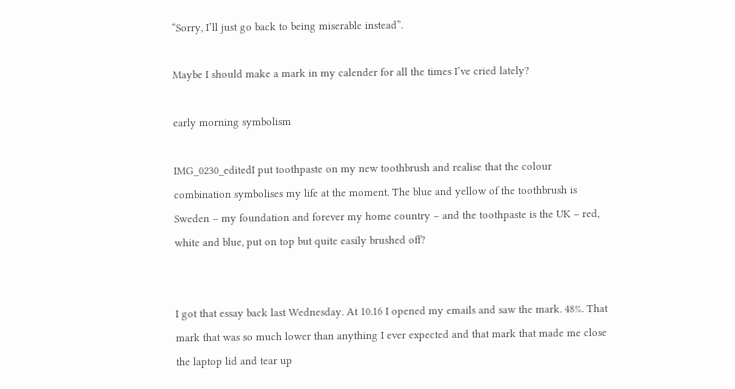“Sorry, I’ll just go back to being miserable instead”.

Maybe I should make a mark in my calender for all the times I’ve cried lately?

early morning symbolism

IMG_0230_editedI put toothpaste on my new toothbrush and realise that the colour combination symbolises my life at the moment. The blue and yellow of the toothbrush is Sweden – my foundation and forever my home country – and the toothpaste is the UK – red, white and blue, put on top but quite easily brushed off?


I got that essay back last Wednesday. At 10.16 I opened my emails and saw the mark. 48%. That mark that was so much lower than anything I ever expected and that mark that made me close the laptop lid and tear up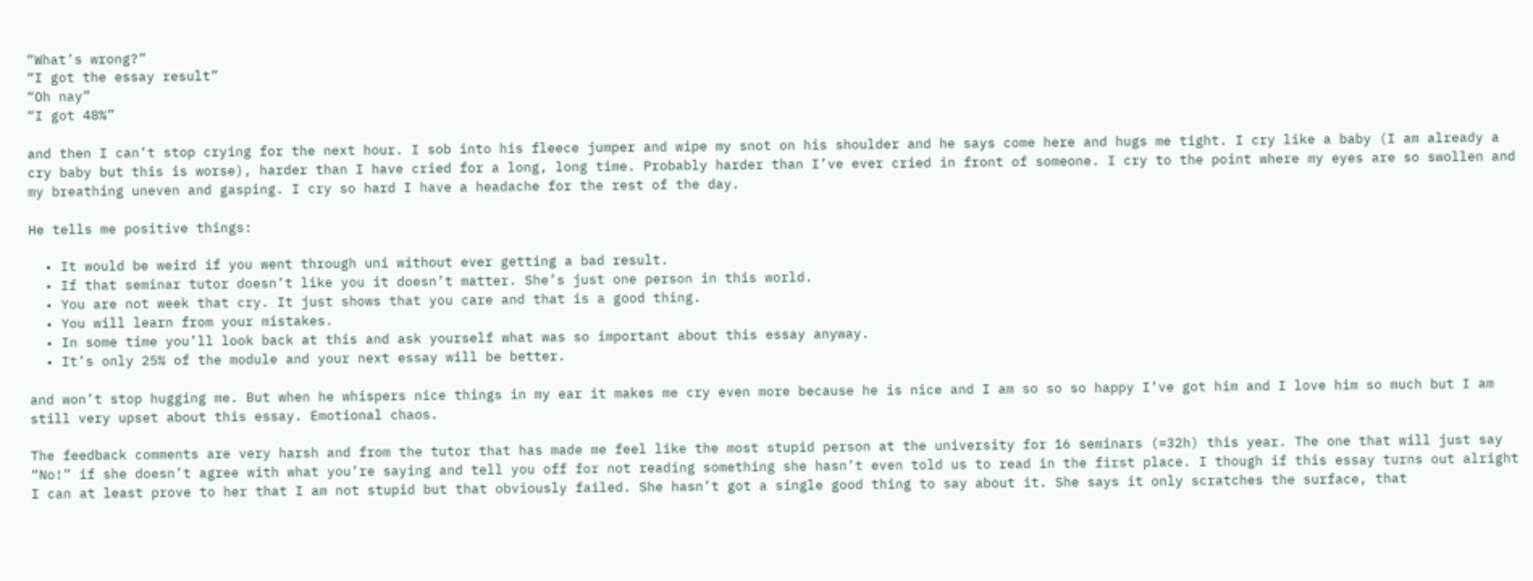“What’s wrong?”
“I got the essay result”
“Oh nay”
“I got 48%”

and then I can’t stop crying for the next hour. I sob into his fleece jumper and wipe my snot on his shoulder and he says come here and hugs me tight. I cry like a baby (I am already a cry baby but this is worse), harder than I have cried for a long, long time. Probably harder than I’ve ever cried in front of someone. I cry to the point where my eyes are so swollen and my breathing uneven and gasping. I cry so hard I have a headache for the rest of the day.

He tells me positive things:

  • It would be weird if you went through uni without ever getting a bad result.
  • If that seminar tutor doesn’t like you it doesn’t matter. She’s just one person in this world.
  • You are not week that cry. It just shows that you care and that is a good thing.
  • You will learn from your mistakes.
  • In some time you’ll look back at this and ask yourself what was so important about this essay anyway.
  • It’s only 25% of the module and your next essay will be better.

and won’t stop hugging me. But when he whispers nice things in my ear it makes me cry even more because he is nice and I am so so so happy I’ve got him and I love him so much but I am still very upset about this essay. Emotional chaos.

The feedback comments are very harsh and from the tutor that has made me feel like the most stupid person at the university for 16 seminars (=32h) this year. The one that will just say “No!” if she doesn’t agree with what you’re saying and tell you off for not reading something she hasn’t even told us to read in the first place. I though if this essay turns out alright I can at least prove to her that I am not stupid but that obviously failed. She hasn’t got a single good thing to say about it. She says it only scratches the surface, that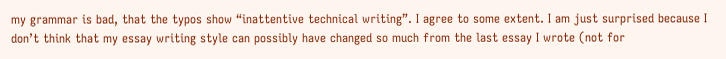my grammar is bad, that the typos show “inattentive technical writing”. I agree to some extent. I am just surprised because I don’t think that my essay writing style can possibly have changed so much from the last essay I wrote (not for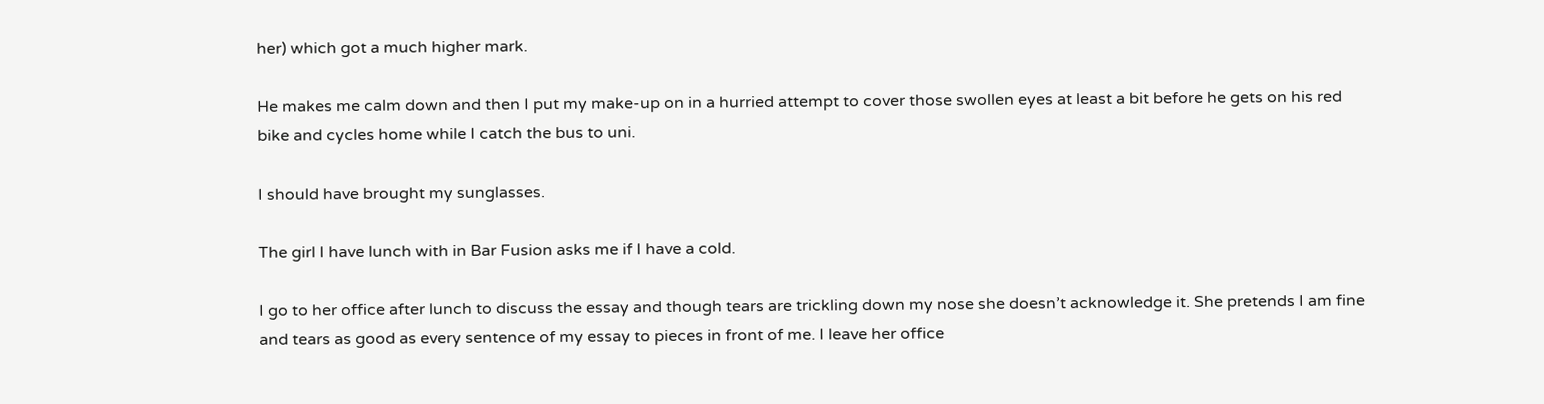her) which got a much higher mark.

He makes me calm down and then I put my make-up on in a hurried attempt to cover those swollen eyes at least a bit before he gets on his red bike and cycles home while I catch the bus to uni.

I should have brought my sunglasses.

The girl I have lunch with in Bar Fusion asks me if I have a cold.

I go to her office after lunch to discuss the essay and though tears are trickling down my nose she doesn’t acknowledge it. She pretends I am fine and tears as good as every sentence of my essay to pieces in front of me. I leave her office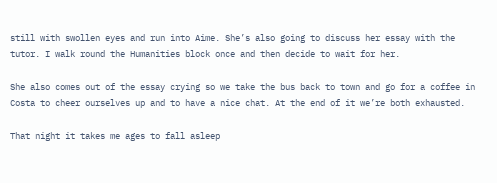still with swollen eyes and run into Aime. She’s also going to discuss her essay with the tutor. I walk round the Humanities block once and then decide to wait for her.

She also comes out of the essay crying so we take the bus back to town and go for a coffee in Costa to cheer ourselves up and to have a nice chat. At the end of it we’re both exhausted.

That night it takes me ages to fall asleep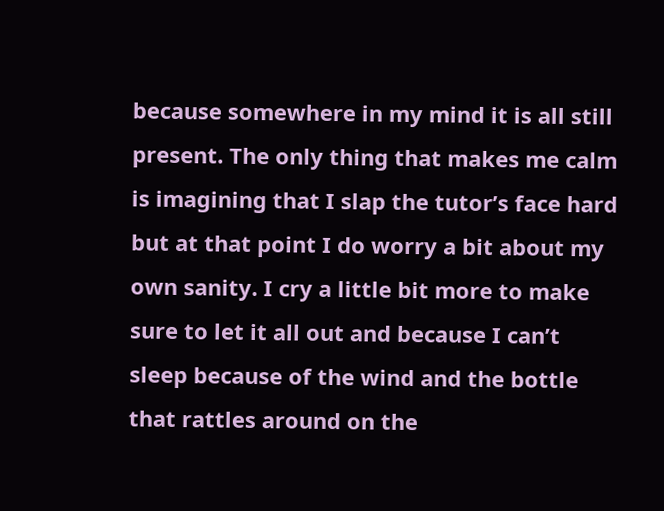because somewhere in my mind it is all still present. The only thing that makes me calm is imagining that I slap the tutor’s face hard but at that point I do worry a bit about my own sanity. I cry a little bit more to make sure to let it all out and because I can’t sleep because of the wind and the bottle that rattles around on the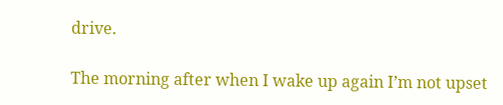drive.

The morning after when I wake up again I’m not upset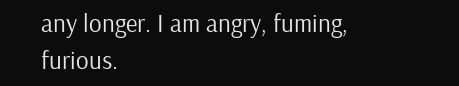any longer. I am angry, fuming, furious.